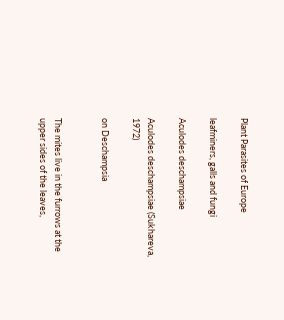Plant Parasites of Europe

leafminers, galls and fungi

Aculodes deschampsiae

Aculodes deschampsiae (Sukhareva, 1972)

on Deschampsia


The mites live in the furrows at the upper sides of the leaves,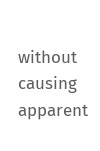without causing apparent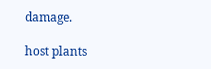damage.

host plants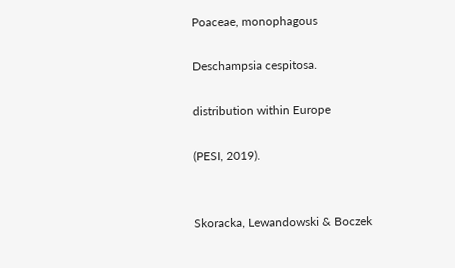Poaceae, monophagous

Deschampsia cespitosa.

distribution within Europe

(PESI, 2019).


Skoracka, Lewandowski & Boczek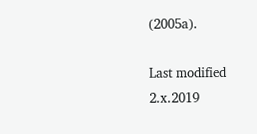(2005a).

Last modified 2.x.2019